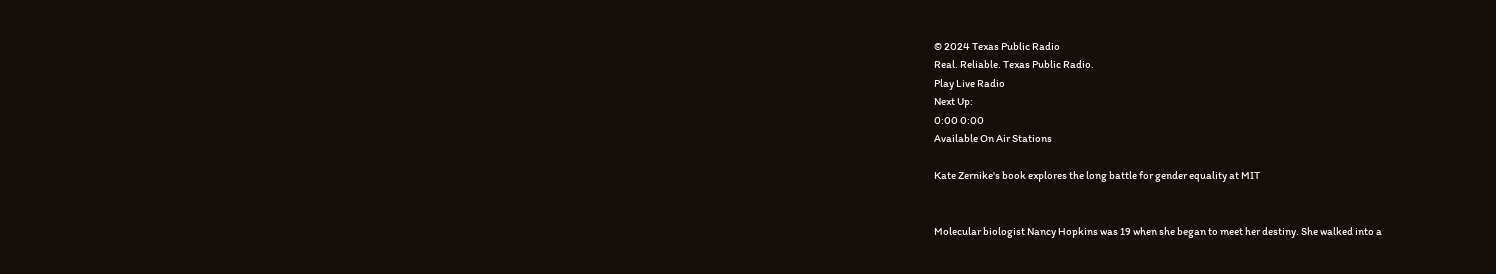© 2024 Texas Public Radio
Real. Reliable. Texas Public Radio.
Play Live Radio
Next Up:
0:00 0:00
Available On Air Stations

Kate Zernike's book explores the long battle for gender equality at MIT


Molecular biologist Nancy Hopkins was 19 when she began to meet her destiny. She walked into a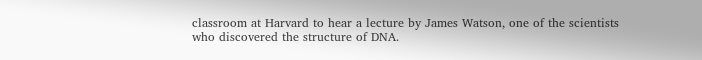classroom at Harvard to hear a lecture by James Watson, one of the scientists who discovered the structure of DNA.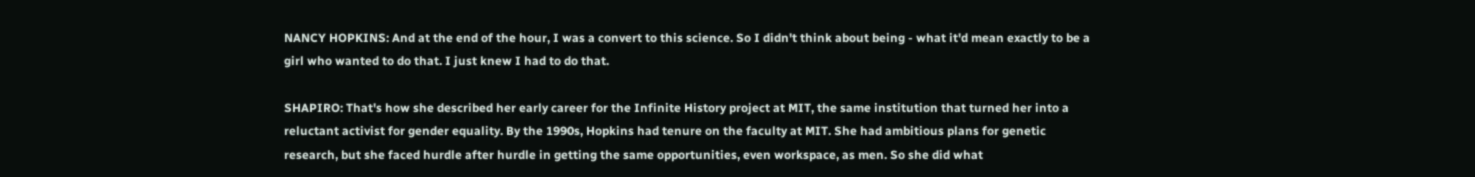NANCY HOPKINS: And at the end of the hour, I was a convert to this science. So I didn't think about being - what it'd mean exactly to be a girl who wanted to do that. I just knew I had to do that.

SHAPIRO: That's how she described her early career for the Infinite History project at MIT, the same institution that turned her into a reluctant activist for gender equality. By the 1990s, Hopkins had tenure on the faculty at MIT. She had ambitious plans for genetic research, but she faced hurdle after hurdle in getting the same opportunities, even workspace, as men. So she did what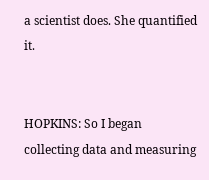a scientist does. She quantified it.


HOPKINS: So I began collecting data and measuring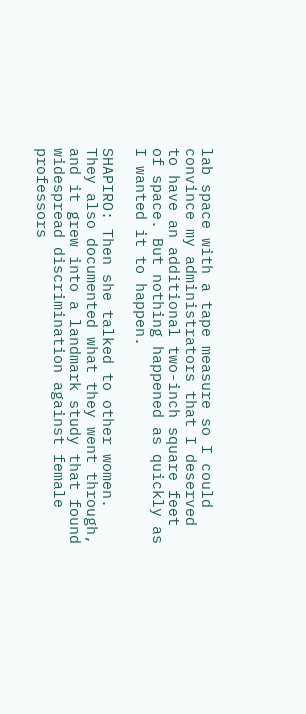lab space with a tape measure so I could convince my administrators that I deserved to have an additional two-inch square feet of space. But nothing happened as quickly as I wanted it to happen.

SHAPIRO: Then she talked to other women. They also documented what they went through, and it grew into a landmark study that found widespread discrimination against female professors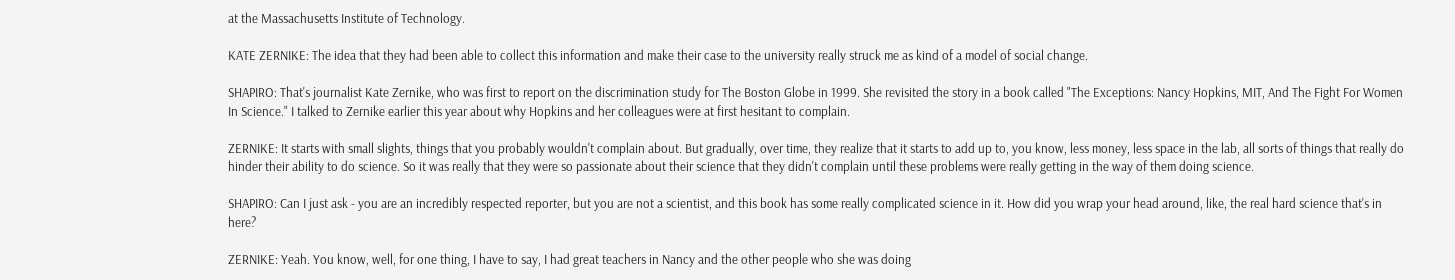at the Massachusetts Institute of Technology.

KATE ZERNIKE: The idea that they had been able to collect this information and make their case to the university really struck me as kind of a model of social change.

SHAPIRO: That's journalist Kate Zernike, who was first to report on the discrimination study for The Boston Globe in 1999. She revisited the story in a book called "The Exceptions: Nancy Hopkins, MIT, And The Fight For Women In Science." I talked to Zernike earlier this year about why Hopkins and her colleagues were at first hesitant to complain.

ZERNIKE: It starts with small slights, things that you probably wouldn't complain about. But gradually, over time, they realize that it starts to add up to, you know, less money, less space in the lab, all sorts of things that really do hinder their ability to do science. So it was really that they were so passionate about their science that they didn't complain until these problems were really getting in the way of them doing science.

SHAPIRO: Can I just ask - you are an incredibly respected reporter, but you are not a scientist, and this book has some really complicated science in it. How did you wrap your head around, like, the real hard science that's in here?

ZERNIKE: Yeah. You know, well, for one thing, I have to say, I had great teachers in Nancy and the other people who she was doing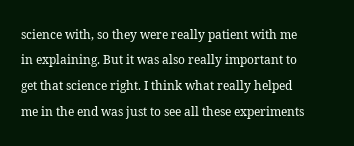science with, so they were really patient with me in explaining. But it was also really important to get that science right. I think what really helped me in the end was just to see all these experiments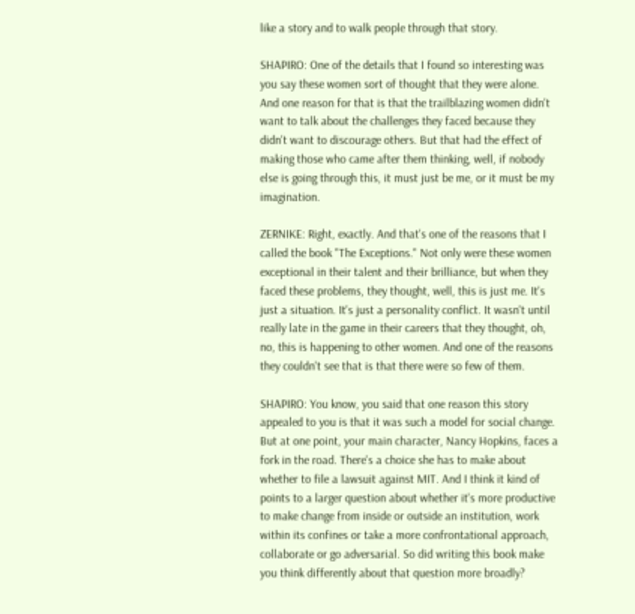like a story and to walk people through that story.

SHAPIRO: One of the details that I found so interesting was you say these women sort of thought that they were alone. And one reason for that is that the trailblazing women didn't want to talk about the challenges they faced because they didn't want to discourage others. But that had the effect of making those who came after them thinking, well, if nobody else is going through this, it must just be me, or it must be my imagination.

ZERNIKE: Right, exactly. And that's one of the reasons that I called the book "The Exceptions." Not only were these women exceptional in their talent and their brilliance, but when they faced these problems, they thought, well, this is just me. It's just a situation. It's just a personality conflict. It wasn't until really late in the game in their careers that they thought, oh, no, this is happening to other women. And one of the reasons they couldn't see that is that there were so few of them.

SHAPIRO: You know, you said that one reason this story appealed to you is that it was such a model for social change. But at one point, your main character, Nancy Hopkins, faces a fork in the road. There's a choice she has to make about whether to file a lawsuit against MIT. And I think it kind of points to a larger question about whether it's more productive to make change from inside or outside an institution, work within its confines or take a more confrontational approach, collaborate or go adversarial. So did writing this book make you think differently about that question more broadly?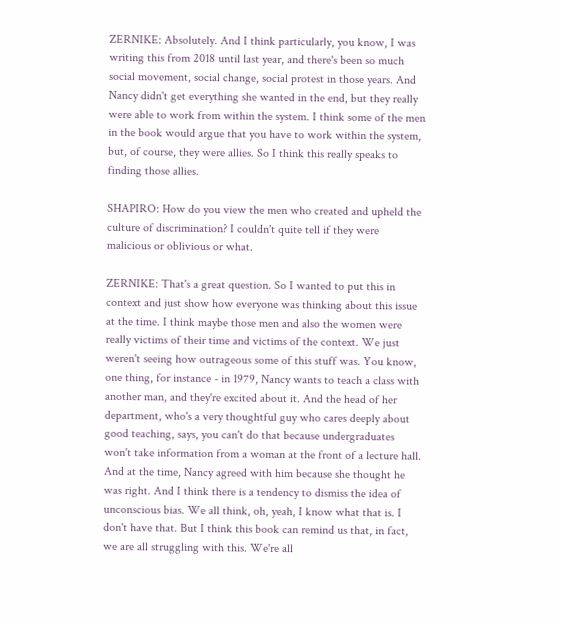ZERNIKE: Absolutely. And I think particularly, you know, I was writing this from 2018 until last year, and there's been so much social movement, social change, social protest in those years. And Nancy didn't get everything she wanted in the end, but they really were able to work from within the system. I think some of the men in the book would argue that you have to work within the system, but, of course, they were allies. So I think this really speaks to finding those allies.

SHAPIRO: How do you view the men who created and upheld the culture of discrimination? I couldn't quite tell if they were malicious or oblivious or what.

ZERNIKE: That's a great question. So I wanted to put this in context and just show how everyone was thinking about this issue at the time. I think maybe those men and also the women were really victims of their time and victims of the context. We just weren't seeing how outrageous some of this stuff was. You know, one thing, for instance - in 1979, Nancy wants to teach a class with another man, and they're excited about it. And the head of her department, who's a very thoughtful guy who cares deeply about good teaching, says, you can't do that because undergraduates won't take information from a woman at the front of a lecture hall. And at the time, Nancy agreed with him because she thought he was right. And I think there is a tendency to dismiss the idea of unconscious bias. We all think, oh, yeah, I know what that is. I don't have that. But I think this book can remind us that, in fact, we are all struggling with this. We're all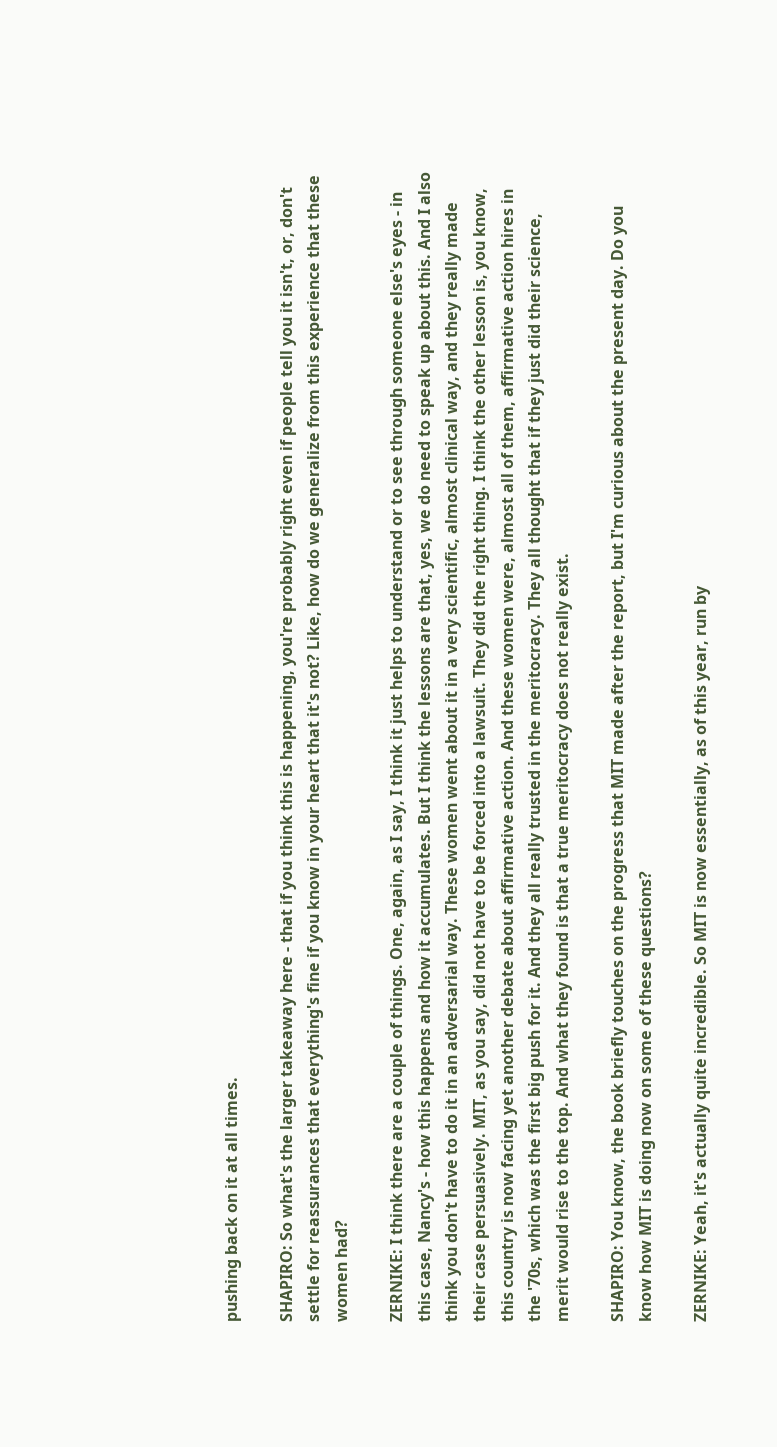pushing back on it at all times.

SHAPIRO: So what's the larger takeaway here - that if you think this is happening, you're probably right even if people tell you it isn't, or, don't settle for reassurances that everything's fine if you know in your heart that it's not? Like, how do we generalize from this experience that these women had?

ZERNIKE: I think there are a couple of things. One, again, as I say, I think it just helps to understand or to see through someone else's eyes - in this case, Nancy's - how this happens and how it accumulates. But I think the lessons are that, yes, we do need to speak up about this. And I also think you don't have to do it in an adversarial way. These women went about it in a very scientific, almost clinical way, and they really made their case persuasively. MIT, as you say, did not have to be forced into a lawsuit. They did the right thing. I think the other lesson is, you know, this country is now facing yet another debate about affirmative action. And these women were, almost all of them, affirmative action hires in the '70s, which was the first big push for it. And they all really trusted in the meritocracy. They all thought that if they just did their science, merit would rise to the top. And what they found is that a true meritocracy does not really exist.

SHAPIRO: You know, the book briefly touches on the progress that MIT made after the report, but I'm curious about the present day. Do you know how MIT is doing now on some of these questions?

ZERNIKE: Yeah, it's actually quite incredible. So MIT is now essentially, as of this year, run by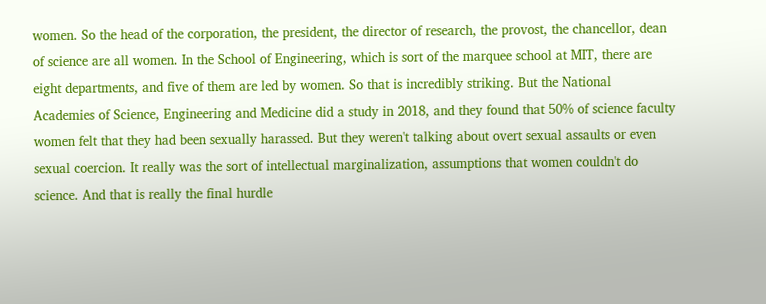women. So the head of the corporation, the president, the director of research, the provost, the chancellor, dean of science are all women. In the School of Engineering, which is sort of the marquee school at MIT, there are eight departments, and five of them are led by women. So that is incredibly striking. But the National Academies of Science, Engineering and Medicine did a study in 2018, and they found that 50% of science faculty women felt that they had been sexually harassed. But they weren't talking about overt sexual assaults or even sexual coercion. It really was the sort of intellectual marginalization, assumptions that women couldn't do science. And that is really the final hurdle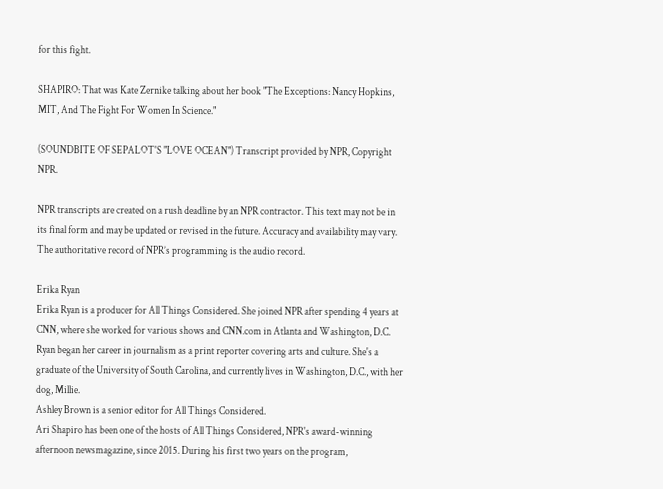for this fight.

SHAPIRO: That was Kate Zernike talking about her book "The Exceptions: Nancy Hopkins, MIT, And The Fight For Women In Science."

(SOUNDBITE OF SEPALOT'S "LOVE OCEAN") Transcript provided by NPR, Copyright NPR.

NPR transcripts are created on a rush deadline by an NPR contractor. This text may not be in its final form and may be updated or revised in the future. Accuracy and availability may vary. The authoritative record of NPR’s programming is the audio record.

Erika Ryan
Erika Ryan is a producer for All Things Considered. She joined NPR after spending 4 years at CNN, where she worked for various shows and CNN.com in Atlanta and Washington, D.C. Ryan began her career in journalism as a print reporter covering arts and culture. She's a graduate of the University of South Carolina, and currently lives in Washington, D.C., with her dog, Millie.
Ashley Brown is a senior editor for All Things Considered.
Ari Shapiro has been one of the hosts of All Things Considered, NPR's award-winning afternoon newsmagazine, since 2015. During his first two years on the program,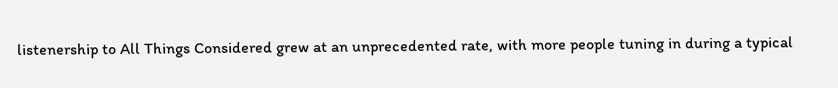listenership to All Things Considered grew at an unprecedented rate, with more people tuning in during a typical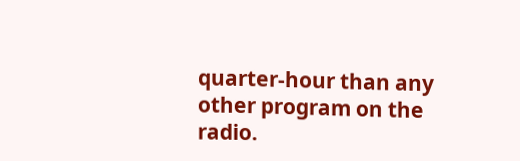quarter-hour than any other program on the radio.